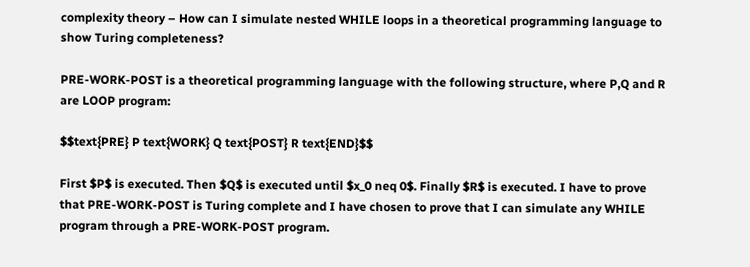complexity theory – How can I simulate nested WHILE loops in a theoretical programming language to show Turing completeness?

PRE-WORK-POST is a theoretical programming language with the following structure, where P,Q and R are LOOP program:

$$text{PRE} P text{WORK} Q text{POST} R text{END}$$

First $P$ is executed. Then $Q$ is executed until $x_0 neq 0$. Finally $R$ is executed. I have to prove that PRE-WORK-POST is Turing complete and I have chosen to prove that I can simulate any WHILE program through a PRE-WORK-POST program.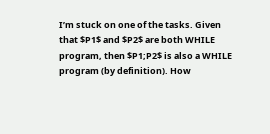I’m stuck on one of the tasks. Given that $P1$ and $P2$ are both WHILE program, then $P1;P2$ is also a WHILE program (by definition). How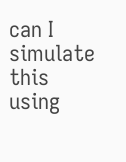can I simulate this using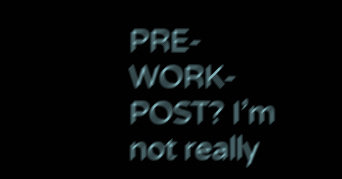PRE-WORK-POST? I’m not really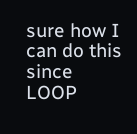sure how I can do this since LOOP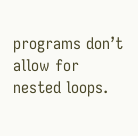programs don’t allow for nested loops.